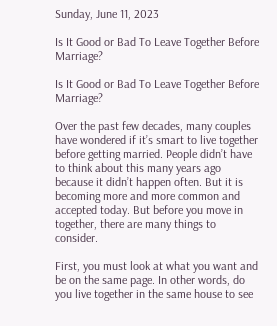Sunday, June 11, 2023

Is It Good or Bad To Leave Together Before Marriage?

Is It Good or Bad To Leave Together Before Marriage?

Over the past few decades, many couples have wondered if it’s smart to live together before getting married. People didn’t have to think about this many years ago because it didn’t happen often. But it is becoming more and more common and accepted today. But before you move in together, there are many things to consider.

First, you must look at what you want and be on the same page. In other words, do you live together in the same house to see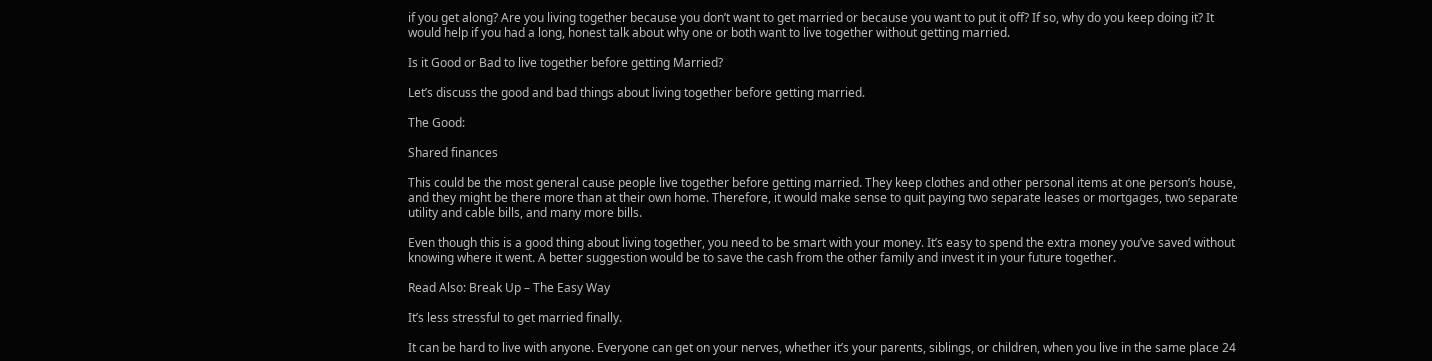if you get along? Are you living together because you don’t want to get married or because you want to put it off? If so, why do you keep doing it? It would help if you had a long, honest talk about why one or both want to live together without getting married.

Is it Good or Bad to live together before getting Married?

Let’s discuss the good and bad things about living together before getting married.

The Good:

Shared finances

This could be the most general cause people live together before getting married. They keep clothes and other personal items at one person’s house, and they might be there more than at their own home. Therefore, it would make sense to quit paying two separate leases or mortgages, two separate utility and cable bills, and many more bills.

Even though this is a good thing about living together, you need to be smart with your money. It’s easy to spend the extra money you’ve saved without knowing where it went. A better suggestion would be to save the cash from the other family and invest it in your future together.

Read Also: Break Up – The Easy Way

It’s less stressful to get married finally.

It can be hard to live with anyone. Everyone can get on your nerves, whether it’s your parents, siblings, or children, when you live in the same place 24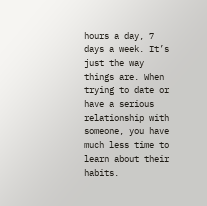hours a day, 7 days a week. It’s just the way things are. When trying to date or have a serious relationship with someone, you have much less time to learn about their habits.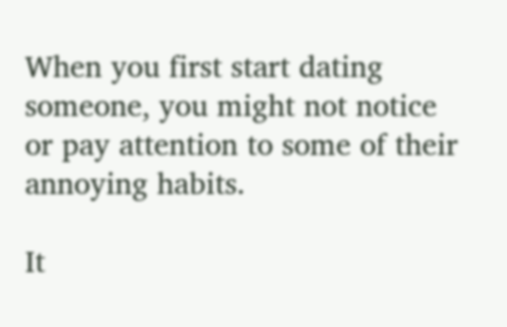When you first start dating someone, you might not notice or pay attention to some of their annoying habits.

It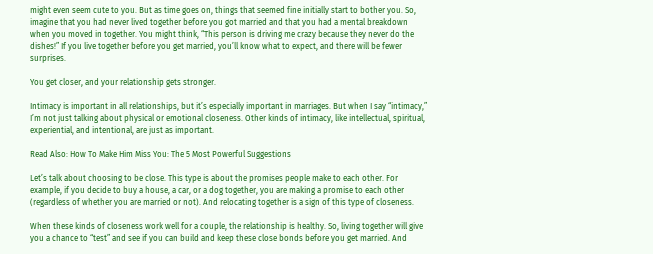might even seem cute to you. But as time goes on, things that seemed fine initially start to bother you. So, imagine that you had never lived together before you got married and that you had a mental breakdown when you moved in together. You might think, “This person is driving me crazy because they never do the dishes!” If you live together before you get married, you’ll know what to expect, and there will be fewer surprises.

You get closer, and your relationship gets stronger.

Intimacy is important in all relationships, but it’s especially important in marriages. But when I say “intimacy,” I’m not just talking about physical or emotional closeness. Other kinds of intimacy, like intellectual, spiritual, experiential, and intentional, are just as important.

Read Also: How To Make Him Miss You: The 5 Most Powerful Suggestions

Let’s talk about choosing to be close. This type is about the promises people make to each other. For example, if you decide to buy a house, a car, or a dog together, you are making a promise to each other (regardless of whether you are married or not). And relocating together is a sign of this type of closeness.

When these kinds of closeness work well for a couple, the relationship is healthy. So, living together will give you a chance to “test” and see if you can build and keep these close bonds before you get married. And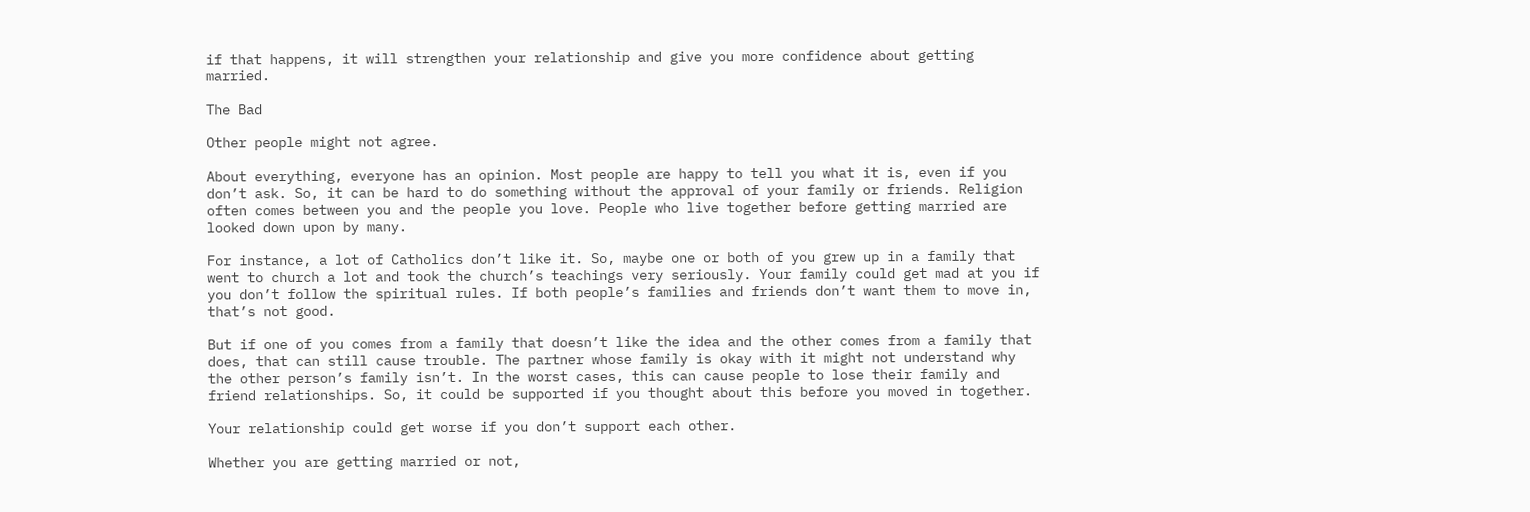if that happens, it will strengthen your relationship and give you more confidence about getting married.

The Bad

Other people might not agree.

About everything, everyone has an opinion. Most people are happy to tell you what it is, even if you don’t ask. So, it can be hard to do something without the approval of your family or friends. Religion often comes between you and the people you love. People who live together before getting married are looked down upon by many.

For instance, a lot of Catholics don’t like it. So, maybe one or both of you grew up in a family that went to church a lot and took the church’s teachings very seriously. Your family could get mad at you if you don’t follow the spiritual rules. If both people’s families and friends don’t want them to move in, that’s not good.

But if one of you comes from a family that doesn’t like the idea and the other comes from a family that does, that can still cause trouble. The partner whose family is okay with it might not understand why the other person’s family isn’t. In the worst cases, this can cause people to lose their family and friend relationships. So, it could be supported if you thought about this before you moved in together.

Your relationship could get worse if you don’t support each other.

Whether you are getting married or not,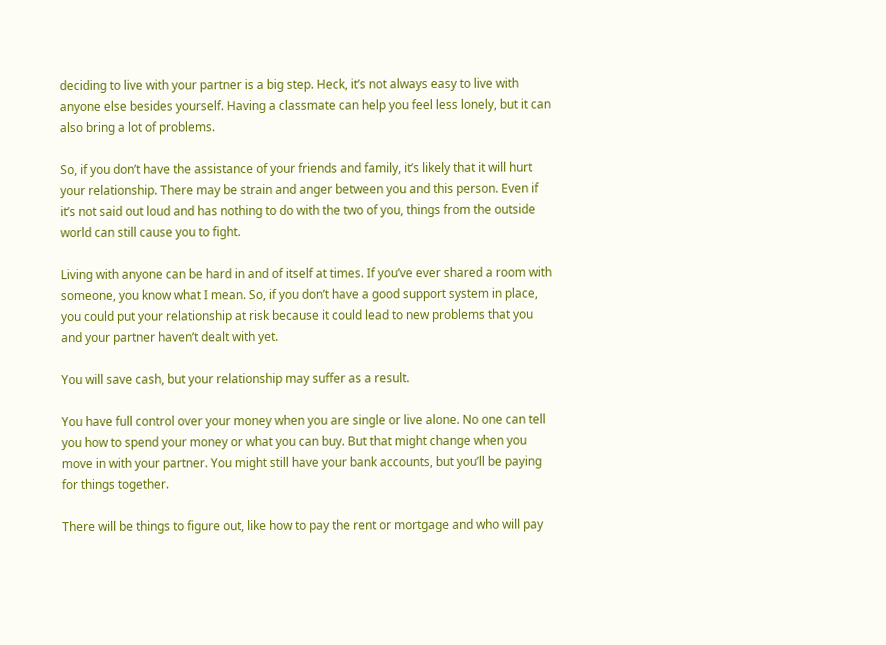deciding to live with your partner is a big step. Heck, it’s not always easy to live with anyone else besides yourself. Having a classmate can help you feel less lonely, but it can also bring a lot of problems.

So, if you don’t have the assistance of your friends and family, it’s likely that it will hurt your relationship. There may be strain and anger between you and this person. Even if it’s not said out loud and has nothing to do with the two of you, things from the outside world can still cause you to fight.

Living with anyone can be hard in and of itself at times. If you’ve ever shared a room with someone, you know what I mean. So, if you don’t have a good support system in place, you could put your relationship at risk because it could lead to new problems that you and your partner haven’t dealt with yet.

You will save cash, but your relationship may suffer as a result.

You have full control over your money when you are single or live alone. No one can tell you how to spend your money or what you can buy. But that might change when you move in with your partner. You might still have your bank accounts, but you’ll be paying for things together.

There will be things to figure out, like how to pay the rent or mortgage and who will pay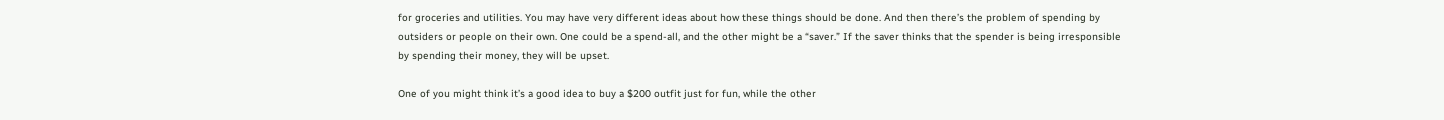for groceries and utilities. You may have very different ideas about how these things should be done. And then there’s the problem of spending by outsiders or people on their own. One could be a spend-all, and the other might be a “saver.” If the saver thinks that the spender is being irresponsible by spending their money, they will be upset.

One of you might think it’s a good idea to buy a $200 outfit just for fun, while the other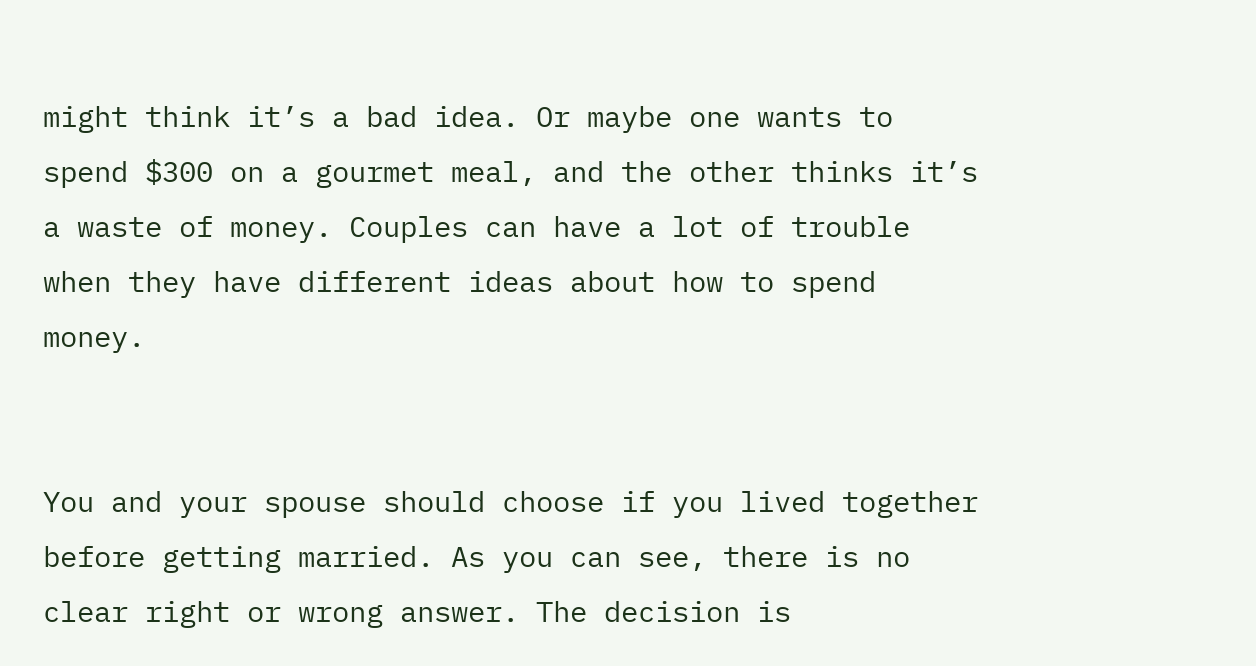might think it’s a bad idea. Or maybe one wants to spend $300 on a gourmet meal, and the other thinks it’s a waste of money. Couples can have a lot of trouble when they have different ideas about how to spend money.


You and your spouse should choose if you lived together before getting married. As you can see, there is no clear right or wrong answer. The decision is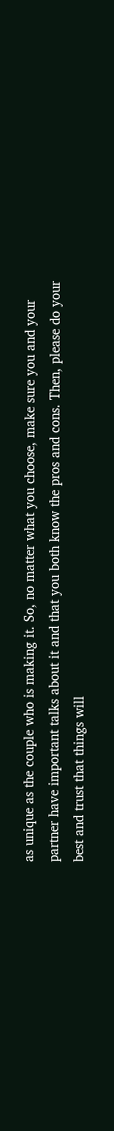as unique as the couple who is making it. So, no matter what you choose, make sure you and your partner have important talks about it and that you both know the pros and cons. Then, please do your best and trust that things will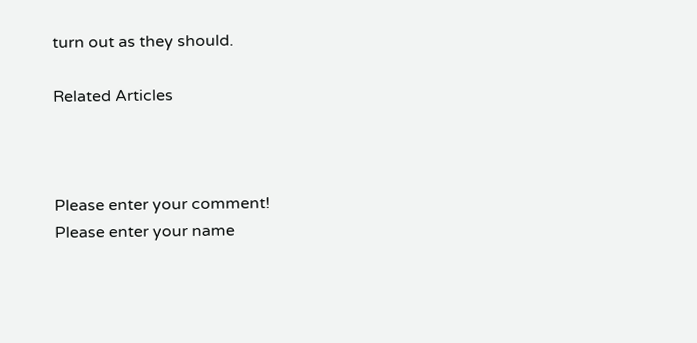turn out as they should.

Related Articles



Please enter your comment!
Please enter your name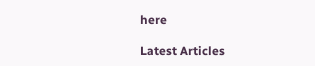here

Latest Articles